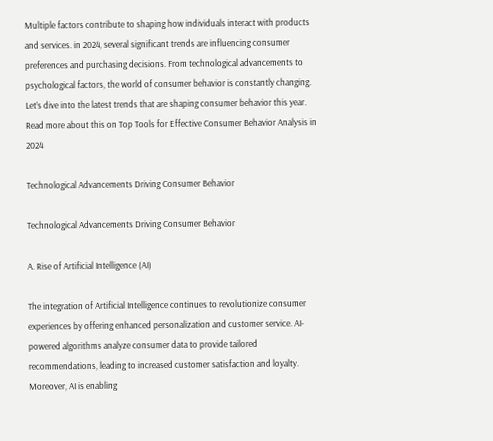Multiple factors contribute to shaping how individuals interact with products and services. in 2024, several significant trends are influencing consumer preferences and purchasing decisions. From technological advancements to psychological factors, the world of consumer behavior is constantly changing. Let’s dive into the latest trends that are shaping consumer behavior this year. Read more about this on Top Tools for Effective Consumer Behavior Analysis in 2024

Technological Advancements Driving Consumer Behavior

Technological Advancements Driving Consumer Behavior

A. Rise of Artificial Intelligence (AI)

The integration of Artificial Intelligence continues to revolutionize consumer experiences by offering enhanced personalization and customer service. AI-powered algorithms analyze consumer data to provide tailored recommendations, leading to increased customer satisfaction and loyalty. Moreover, AI is enabling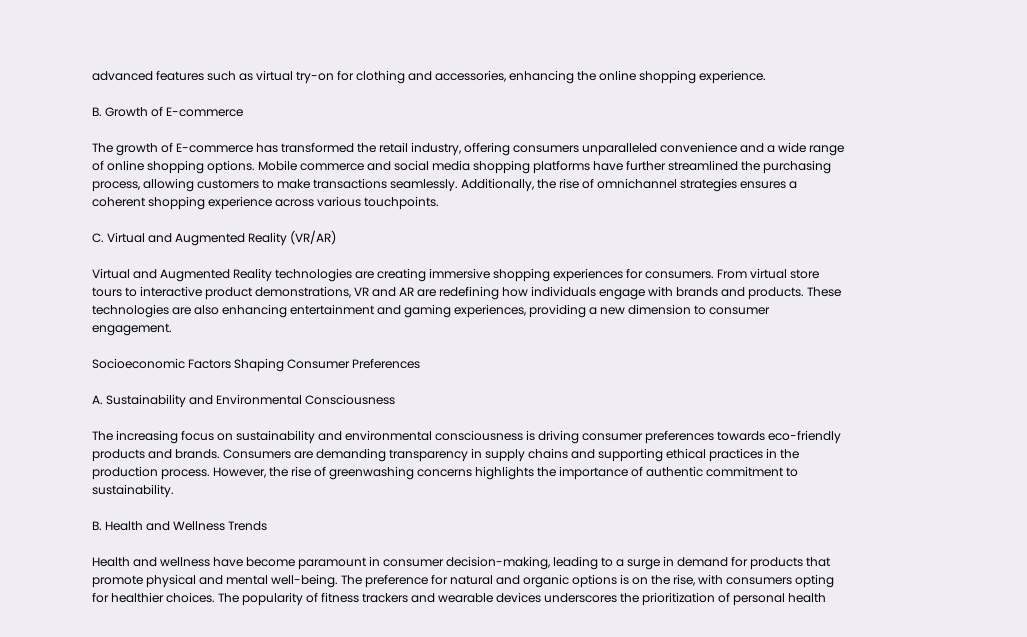advanced features such as virtual try-on for clothing and accessories, enhancing the online shopping experience.

B. Growth of E-commerce

The growth of E-commerce has transformed the retail industry, offering consumers unparalleled convenience and a wide range of online shopping options. Mobile commerce and social media shopping platforms have further streamlined the purchasing process, allowing customers to make transactions seamlessly. Additionally, the rise of omnichannel strategies ensures a coherent shopping experience across various touchpoints.

C. Virtual and Augmented Reality (VR/AR)

Virtual and Augmented Reality technologies are creating immersive shopping experiences for consumers. From virtual store tours to interactive product demonstrations, VR and AR are redefining how individuals engage with brands and products. These technologies are also enhancing entertainment and gaming experiences, providing a new dimension to consumer engagement.

Socioeconomic Factors Shaping Consumer Preferences

A. Sustainability and Environmental Consciousness

The increasing focus on sustainability and environmental consciousness is driving consumer preferences towards eco-friendly products and brands. Consumers are demanding transparency in supply chains and supporting ethical practices in the production process. However, the rise of greenwashing concerns highlights the importance of authentic commitment to sustainability.

B. Health and Wellness Trends

Health and wellness have become paramount in consumer decision-making, leading to a surge in demand for products that promote physical and mental well-being. The preference for natural and organic options is on the rise, with consumers opting for healthier choices. The popularity of fitness trackers and wearable devices underscores the prioritization of personal health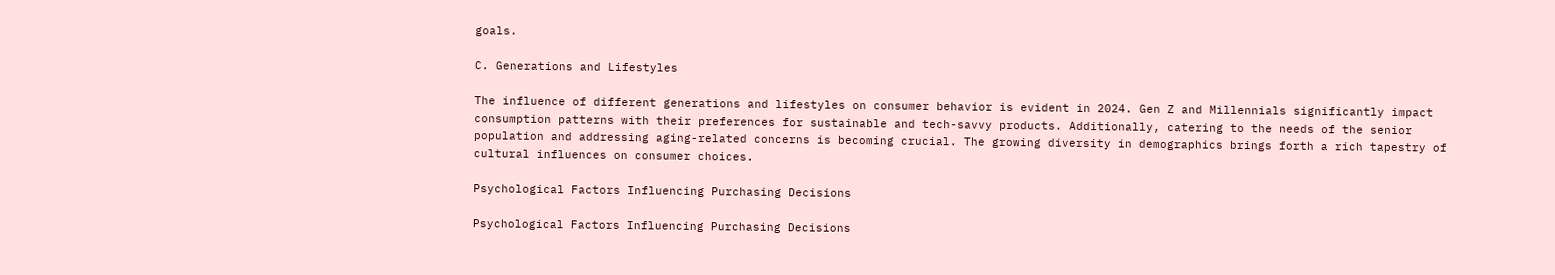goals.

C. Generations and Lifestyles

The influence of different generations and lifestyles on consumer behavior is evident in 2024. Gen Z and Millennials significantly impact consumption patterns with their preferences for sustainable and tech-savvy products. Additionally, catering to the needs of the senior population and addressing aging-related concerns is becoming crucial. The growing diversity in demographics brings forth a rich tapestry of cultural influences on consumer choices.

Psychological Factors Influencing Purchasing Decisions

Psychological Factors Influencing Purchasing Decisions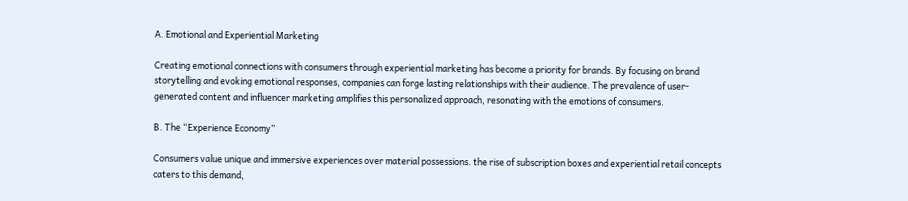A. Emotional and Experiential Marketing

Creating emotional connections with consumers through experiential marketing has become a priority for brands. By focusing on brand storytelling and evoking emotional responses, companies can forge lasting relationships with their audience. The prevalence of user-generated content and influencer marketing amplifies this personalized approach, resonating with the emotions of consumers.

B. The “Experience Economy”

Consumers value unique and immersive experiences over material possessions. the rise of subscription boxes and experiential retail concepts caters to this demand,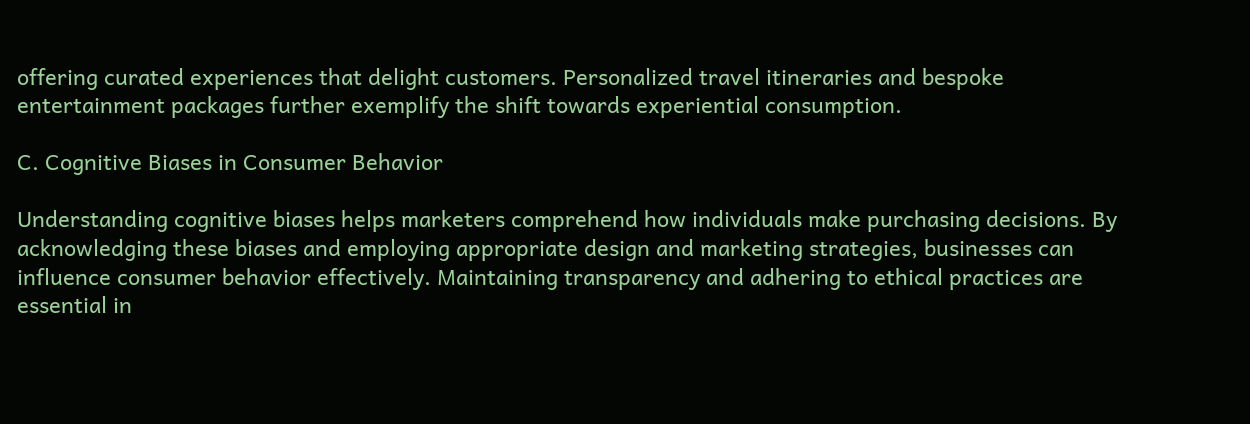offering curated experiences that delight customers. Personalized travel itineraries and bespoke entertainment packages further exemplify the shift towards experiential consumption.

C. Cognitive Biases in Consumer Behavior

Understanding cognitive biases helps marketers comprehend how individuals make purchasing decisions. By acknowledging these biases and employing appropriate design and marketing strategies, businesses can influence consumer behavior effectively. Maintaining transparency and adhering to ethical practices are essential in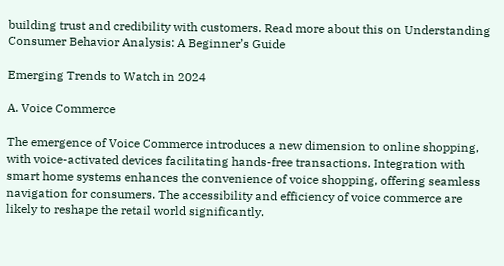building trust and credibility with customers. Read more about this on Understanding Consumer Behavior Analysis: A Beginner’s Guide

Emerging Trends to Watch in 2024

A. Voice Commerce

The emergence of Voice Commerce introduces a new dimension to online shopping, with voice-activated devices facilitating hands-free transactions. Integration with smart home systems enhances the convenience of voice shopping, offering seamless navigation for consumers. The accessibility and efficiency of voice commerce are likely to reshape the retail world significantly.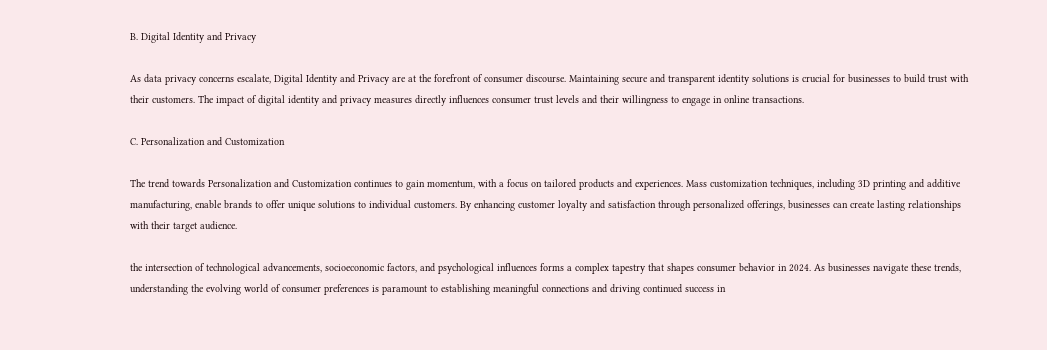B. Digital Identity and Privacy

As data privacy concerns escalate, Digital Identity and Privacy are at the forefront of consumer discourse. Maintaining secure and transparent identity solutions is crucial for businesses to build trust with their customers. The impact of digital identity and privacy measures directly influences consumer trust levels and their willingness to engage in online transactions.

C. Personalization and Customization

The trend towards Personalization and Customization continues to gain momentum, with a focus on tailored products and experiences. Mass customization techniques, including 3D printing and additive manufacturing, enable brands to offer unique solutions to individual customers. By enhancing customer loyalty and satisfaction through personalized offerings, businesses can create lasting relationships with their target audience.

the intersection of technological advancements, socioeconomic factors, and psychological influences forms a complex tapestry that shapes consumer behavior in 2024. As businesses navigate these trends, understanding the evolving world of consumer preferences is paramount to establishing meaningful connections and driving continued success in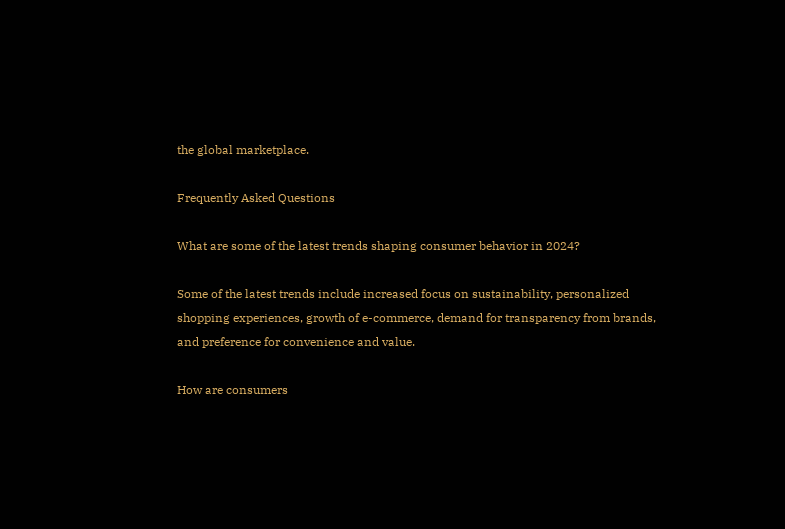the global marketplace.

Frequently Asked Questions

What are some of the latest trends shaping consumer behavior in 2024?

Some of the latest trends include increased focus on sustainability, personalized shopping experiences, growth of e-commerce, demand for transparency from brands, and preference for convenience and value.

How are consumers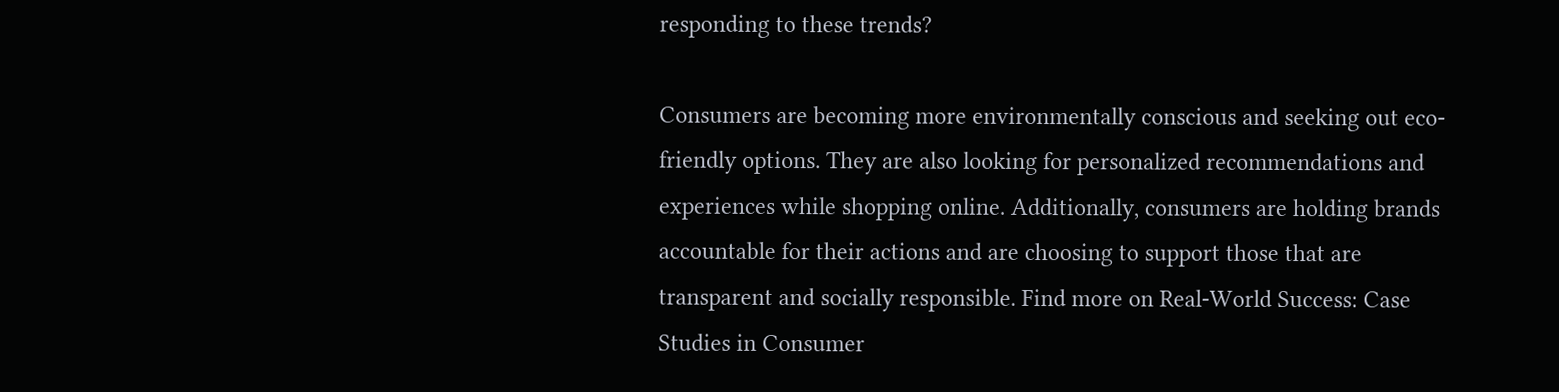responding to these trends?

Consumers are becoming more environmentally conscious and seeking out eco-friendly options. They are also looking for personalized recommendations and experiences while shopping online. Additionally, consumers are holding brands accountable for their actions and are choosing to support those that are transparent and socially responsible. Find more on Real-World Success: Case Studies in Consumer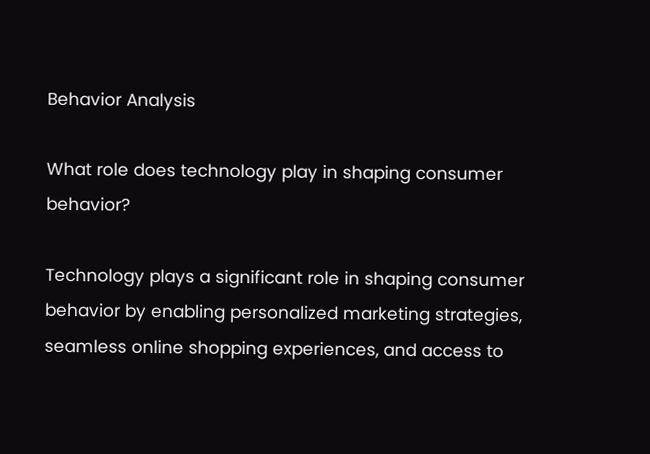Behavior Analysis

What role does technology play in shaping consumer behavior?

Technology plays a significant role in shaping consumer behavior by enabling personalized marketing strategies, seamless online shopping experiences, and access to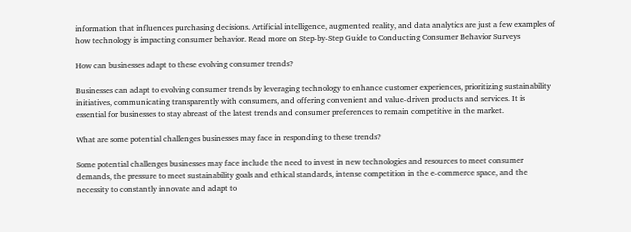information that influences purchasing decisions. Artificial intelligence, augmented reality, and data analytics are just a few examples of how technology is impacting consumer behavior. Read more on Step-by-Step Guide to Conducting Consumer Behavior Surveys

How can businesses adapt to these evolving consumer trends?

Businesses can adapt to evolving consumer trends by leveraging technology to enhance customer experiences, prioritizing sustainability initiatives, communicating transparently with consumers, and offering convenient and value-driven products and services. It is essential for businesses to stay abreast of the latest trends and consumer preferences to remain competitive in the market.

What are some potential challenges businesses may face in responding to these trends?

Some potential challenges businesses may face include the need to invest in new technologies and resources to meet consumer demands, the pressure to meet sustainability goals and ethical standards, intense competition in the e-commerce space, and the necessity to constantly innovate and adapt to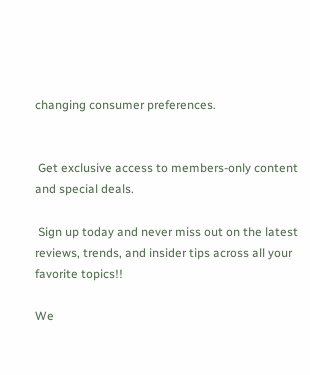changing consumer preferences.


 Get exclusive access to members-only content and special deals.

 Sign up today and never miss out on the latest reviews, trends, and insider tips across all your favorite topics!!

We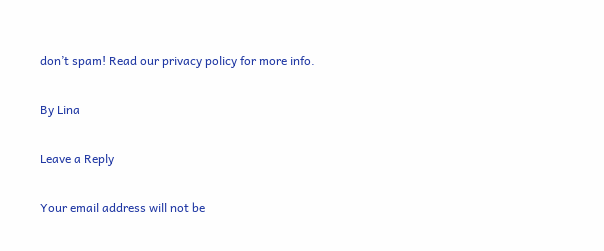don’t spam! Read our privacy policy for more info.

By Lina

Leave a Reply

Your email address will not be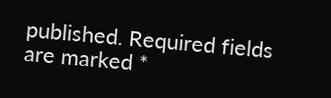published. Required fields are marked *